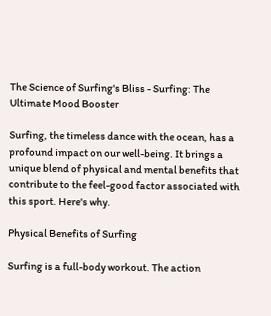The Science of Surfing's Bliss - Surfing: The Ultimate Mood Booster

Surfing, the timeless dance with the ocean, has a profound impact on our well-being. It brings a unique blend of physical and mental benefits that contribute to the feel-good factor associated with this sport. Here's why.

Physical Benefits of Surfing

Surfing is a full-body workout. The action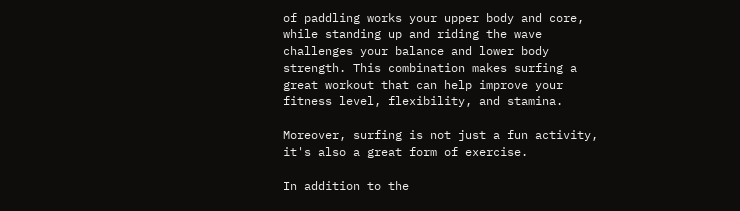of paddling works your upper body and core, while standing up and riding the wave challenges your balance and lower body strength. This combination makes surfing a great workout that can help improve your fitness level, flexibility, and stamina.

Moreover, surfing is not just a fun activity, it's also a great form of exercise.

In addition to the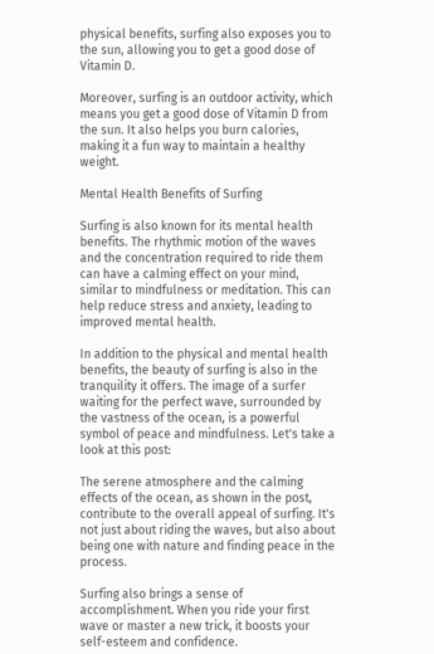physical benefits, surfing also exposes you to the sun, allowing you to get a good dose of Vitamin D.

Moreover, surfing is an outdoor activity, which means you get a good dose of Vitamin D from the sun. It also helps you burn calories, making it a fun way to maintain a healthy weight.

Mental Health Benefits of Surfing

Surfing is also known for its mental health benefits. The rhythmic motion of the waves and the concentration required to ride them can have a calming effect on your mind, similar to mindfulness or meditation. This can help reduce stress and anxiety, leading to improved mental health.

In addition to the physical and mental health benefits, the beauty of surfing is also in the tranquility it offers. The image of a surfer waiting for the perfect wave, surrounded by the vastness of the ocean, is a powerful symbol of peace and mindfulness. Let's take a look at this post:

The serene atmosphere and the calming effects of the ocean, as shown in the post, contribute to the overall appeal of surfing. It's not just about riding the waves, but also about being one with nature and finding peace in the process.

Surfing also brings a sense of accomplishment. When you ride your first wave or master a new trick, it boosts your self-esteem and confidence.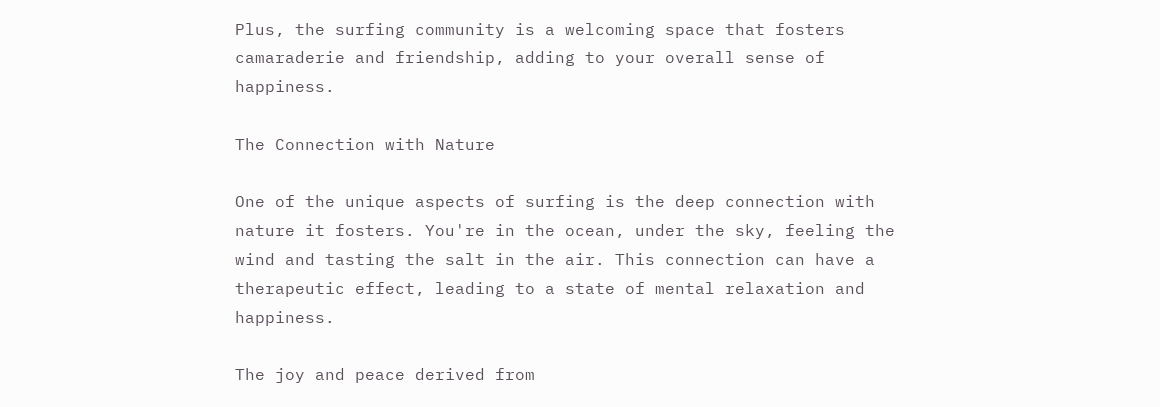Plus, the surfing community is a welcoming space that fosters camaraderie and friendship, adding to your overall sense of happiness.

The Connection with Nature

One of the unique aspects of surfing is the deep connection with nature it fosters. You're in the ocean, under the sky, feeling the wind and tasting the salt in the air. This connection can have a therapeutic effect, leading to a state of mental relaxation and happiness.

The joy and peace derived from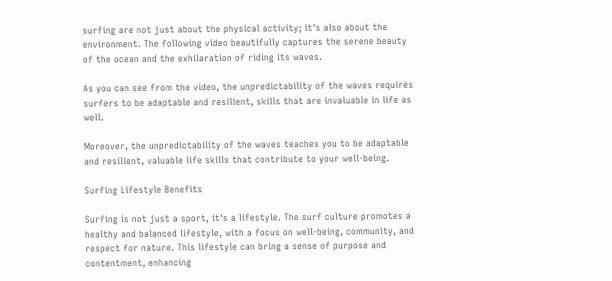surfing are not just about the physical activity; it's also about the environment. The following video beautifully captures the serene beauty of the ocean and the exhilaration of riding its waves.

As you can see from the video, the unpredictability of the waves requires surfers to be adaptable and resilient, skills that are invaluable in life as well.

Moreover, the unpredictability of the waves teaches you to be adaptable and resilient, valuable life skills that contribute to your well-being.

Surfing Lifestyle Benefits

Surfing is not just a sport, it's a lifestyle. The surf culture promotes a healthy and balanced lifestyle, with a focus on well-being, community, and respect for nature. This lifestyle can bring a sense of purpose and contentment, enhancing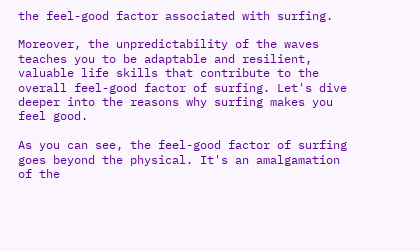the feel-good factor associated with surfing.

Moreover, the unpredictability of the waves teaches you to be adaptable and resilient, valuable life skills that contribute to the overall feel-good factor of surfing. Let's dive deeper into the reasons why surfing makes you feel good.

As you can see, the feel-good factor of surfing goes beyond the physical. It's an amalgamation of the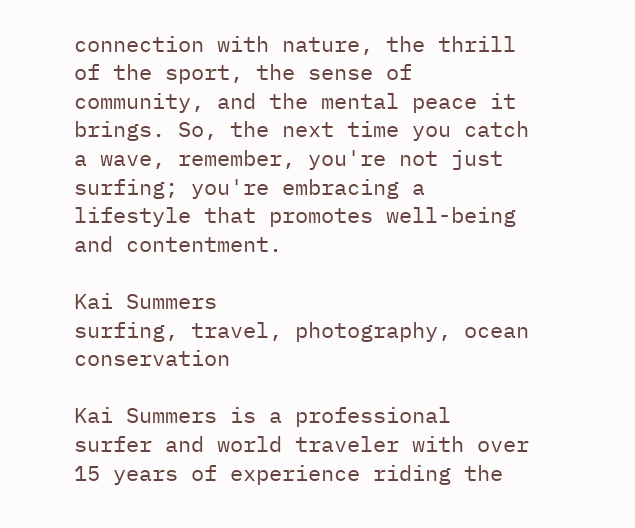connection with nature, the thrill of the sport, the sense of community, and the mental peace it brings. So, the next time you catch a wave, remember, you're not just surfing; you're embracing a lifestyle that promotes well-being and contentment.

Kai Summers
surfing, travel, photography, ocean conservation

Kai Summers is a professional surfer and world traveler with over 15 years of experience riding the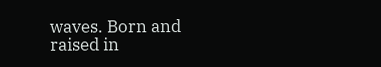waves. Born and raised in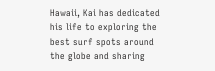Hawaii, Kai has dedicated his life to exploring the best surf spots around the globe and sharing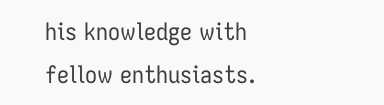his knowledge with fellow enthusiasts.